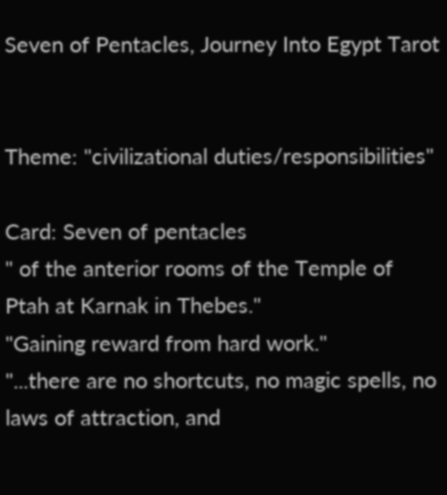Seven of Pentacles, Journey Into Egypt Tarot


Theme: "civilizational duties/responsibilities"

Card: Seven of pentacles
" of the anterior rooms of the Temple of Ptah at Karnak in Thebes."
"Gaining reward from hard work."
"...there are no shortcuts, no magic spells, no laws of attraction, and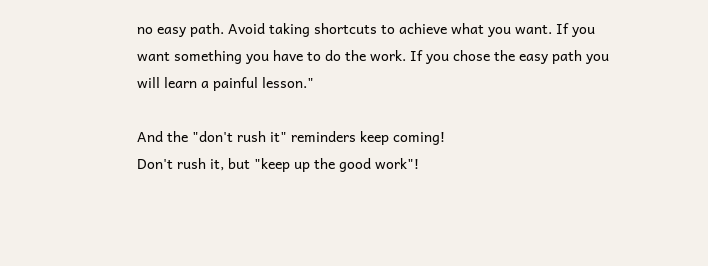no easy path. Avoid taking shortcuts to achieve what you want. If you want something you have to do the work. If you chose the easy path you will learn a painful lesson."

And the "don't rush it" reminders keep coming!
Don't rush it, but "keep up the good work"!